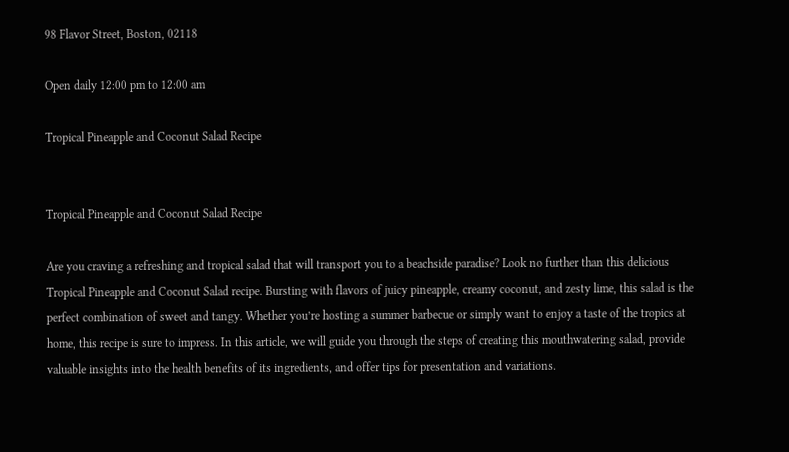98 Flavor Street, Boston, 02118

Open daily 12:00 pm to 12:00 am

Tropical Pineapple and Coconut Salad Recipe


Tropical Pineapple and Coconut Salad Recipe

Are you craving a refreshing and tropical salad that will transport you to a beachside paradise? Look no further than this delicious Tropical Pineapple and Coconut Salad recipe. Bursting with flavors of juicy pineapple, creamy coconut, and zesty lime, this salad is the perfect combination of sweet and tangy. Whether you’re hosting a summer barbecue or simply want to enjoy a taste of the tropics at home, this recipe is sure to impress. In this article, we will guide you through the steps of creating this mouthwatering salad, provide valuable insights into the health benefits of its ingredients, and offer tips for presentation and variations.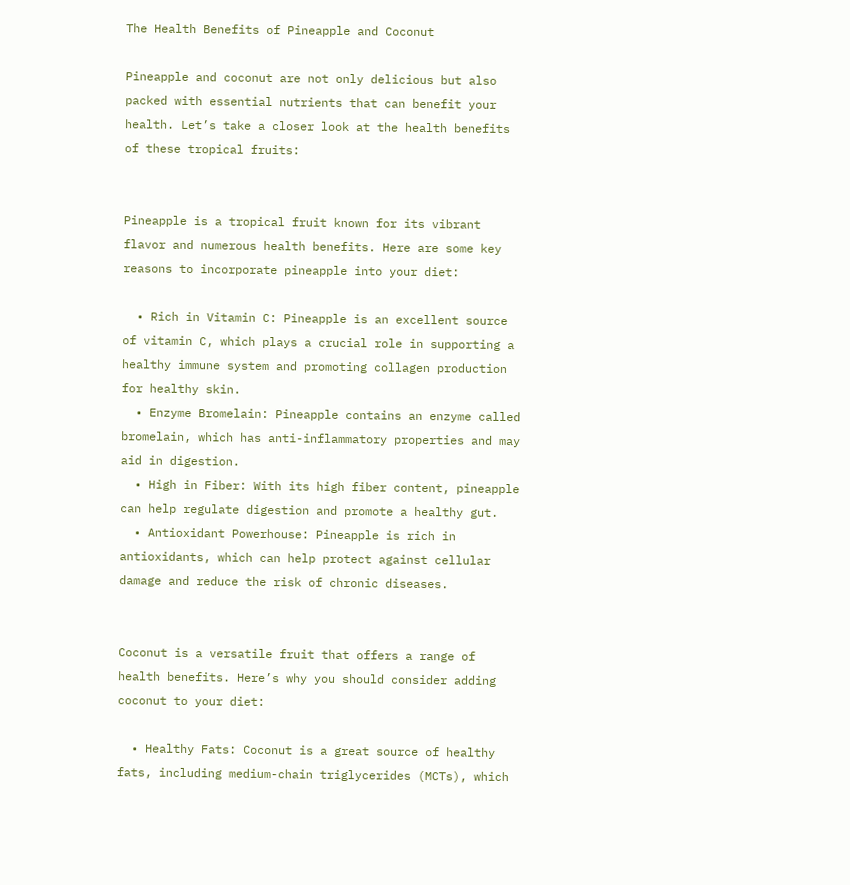The Health Benefits of Pineapple and Coconut

Pineapple and coconut are not only delicious but also packed with essential nutrients that can benefit your health. Let’s take a closer look at the health benefits of these tropical fruits:


Pineapple is a tropical fruit known for its vibrant flavor and numerous health benefits. Here are some key reasons to incorporate pineapple into your diet:

  • Rich in Vitamin C: Pineapple is an excellent source of vitamin C, which plays a crucial role in supporting a healthy immune system and promoting collagen production for healthy skin.
  • Enzyme Bromelain: Pineapple contains an enzyme called bromelain, which has anti-inflammatory properties and may aid in digestion.
  • High in Fiber: With its high fiber content, pineapple can help regulate digestion and promote a healthy gut.
  • Antioxidant Powerhouse: Pineapple is rich in antioxidants, which can help protect against cellular damage and reduce the risk of chronic diseases.


Coconut is a versatile fruit that offers a range of health benefits. Here’s why you should consider adding coconut to your diet:

  • Healthy Fats: Coconut is a great source of healthy fats, including medium-chain triglycerides (MCTs), which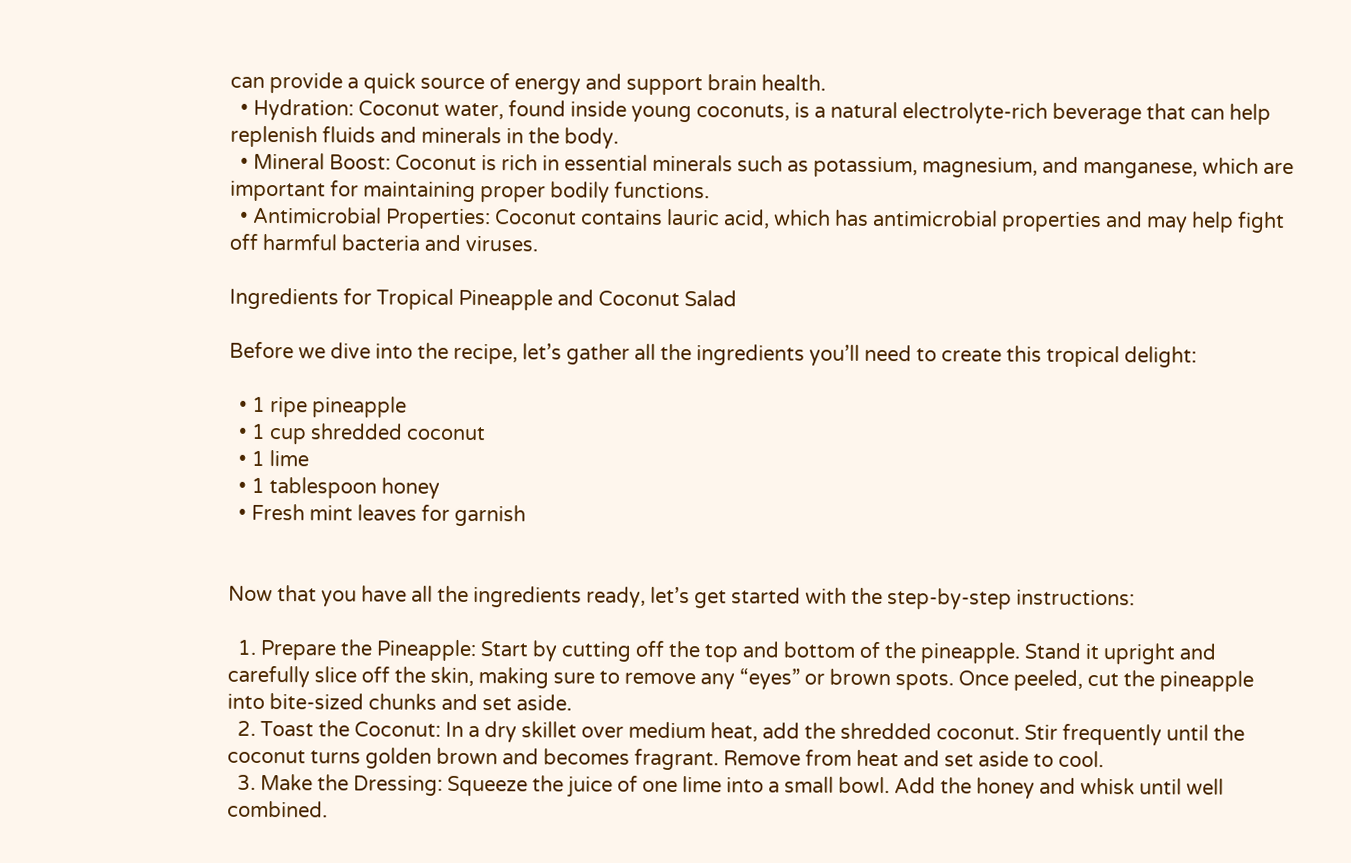can provide a quick source of energy and support brain health.
  • Hydration: Coconut water, found inside young coconuts, is a natural electrolyte-rich beverage that can help replenish fluids and minerals in the body.
  • Mineral Boost: Coconut is rich in essential minerals such as potassium, magnesium, and manganese, which are important for maintaining proper bodily functions.
  • Antimicrobial Properties: Coconut contains lauric acid, which has antimicrobial properties and may help fight off harmful bacteria and viruses.

Ingredients for Tropical Pineapple and Coconut Salad

Before we dive into the recipe, let’s gather all the ingredients you’ll need to create this tropical delight:

  • 1 ripe pineapple
  • 1 cup shredded coconut
  • 1 lime
  • 1 tablespoon honey
  • Fresh mint leaves for garnish


Now that you have all the ingredients ready, let’s get started with the step-by-step instructions:

  1. Prepare the Pineapple: Start by cutting off the top and bottom of the pineapple. Stand it upright and carefully slice off the skin, making sure to remove any “eyes” or brown spots. Once peeled, cut the pineapple into bite-sized chunks and set aside.
  2. Toast the Coconut: In a dry skillet over medium heat, add the shredded coconut. Stir frequently until the coconut turns golden brown and becomes fragrant. Remove from heat and set aside to cool.
  3. Make the Dressing: Squeeze the juice of one lime into a small bowl. Add the honey and whisk until well combined.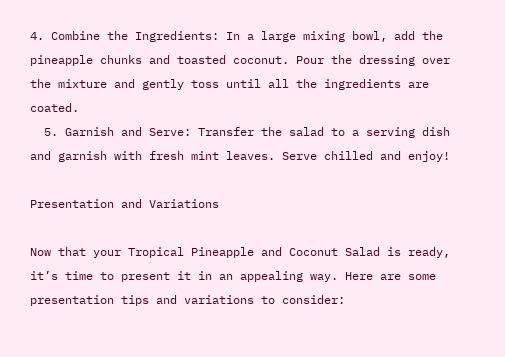4. Combine the Ingredients: In a large mixing bowl, add the pineapple chunks and toasted coconut. Pour the dressing over the mixture and gently toss until all the ingredients are coated.
  5. Garnish and Serve: Transfer the salad to a serving dish and garnish with fresh mint leaves. Serve chilled and enjoy!

Presentation and Variations

Now that your Tropical Pineapple and Coconut Salad is ready, it’s time to present it in an appealing way. Here are some presentation tips and variations to consider: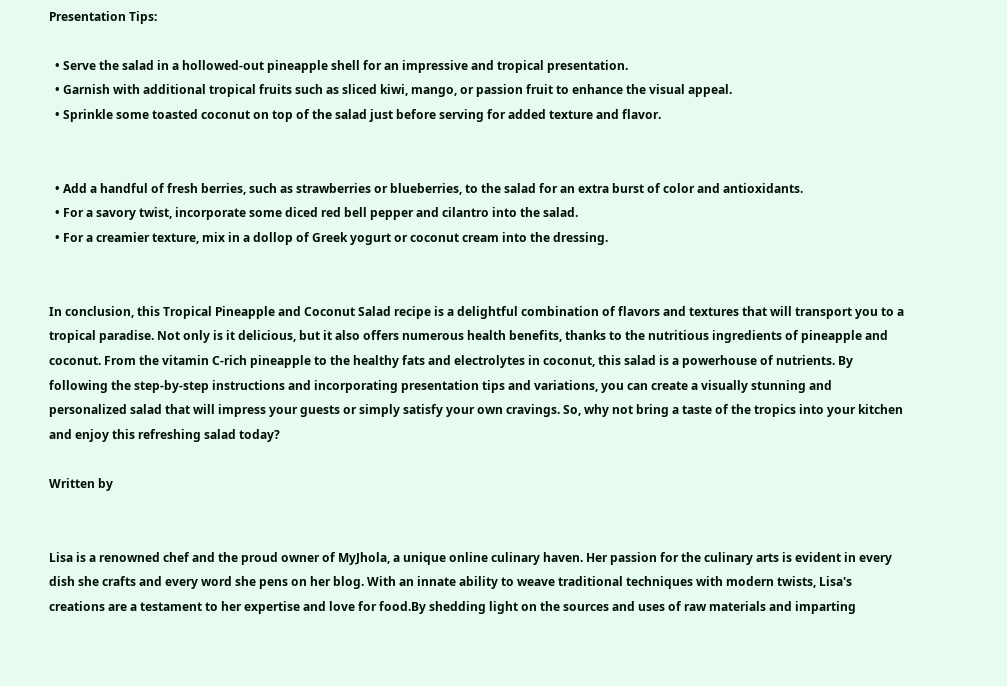Presentation Tips:

  • Serve the salad in a hollowed-out pineapple shell for an impressive and tropical presentation.
  • Garnish with additional tropical fruits such as sliced kiwi, mango, or passion fruit to enhance the visual appeal.
  • Sprinkle some toasted coconut on top of the salad just before serving for added texture and flavor.


  • Add a handful of fresh berries, such as strawberries or blueberries, to the salad for an extra burst of color and antioxidants.
  • For a savory twist, incorporate some diced red bell pepper and cilantro into the salad.
  • For a creamier texture, mix in a dollop of Greek yogurt or coconut cream into the dressing.


In conclusion, this Tropical Pineapple and Coconut Salad recipe is a delightful combination of flavors and textures that will transport you to a tropical paradise. Not only is it delicious, but it also offers numerous health benefits, thanks to the nutritious ingredients of pineapple and coconut. From the vitamin C-rich pineapple to the healthy fats and electrolytes in coconut, this salad is a powerhouse of nutrients. By following the step-by-step instructions and incorporating presentation tips and variations, you can create a visually stunning and personalized salad that will impress your guests or simply satisfy your own cravings. So, why not bring a taste of the tropics into your kitchen and enjoy this refreshing salad today?

Written by


Lisa is a renowned chef and the proud owner of MyJhola, a unique online culinary haven. Her passion for the culinary arts is evident in every dish she crafts and every word she pens on her blog. With an innate ability to weave traditional techniques with modern twists, Lisa's creations are a testament to her expertise and love for food.By shedding light on the sources and uses of raw materials and imparting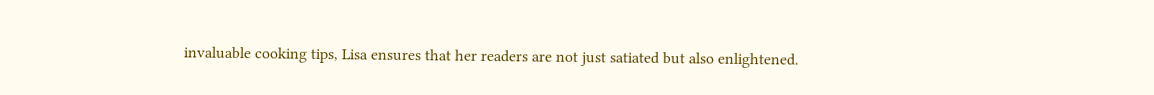invaluable cooking tips, Lisa ensures that her readers are not just satiated but also enlightened.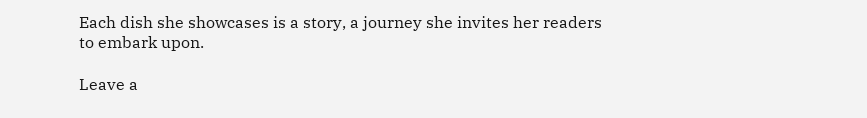Each dish she showcases is a story, a journey she invites her readers to embark upon.

Leave a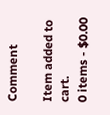Comment

Item added to cart.
0 items - $0.00